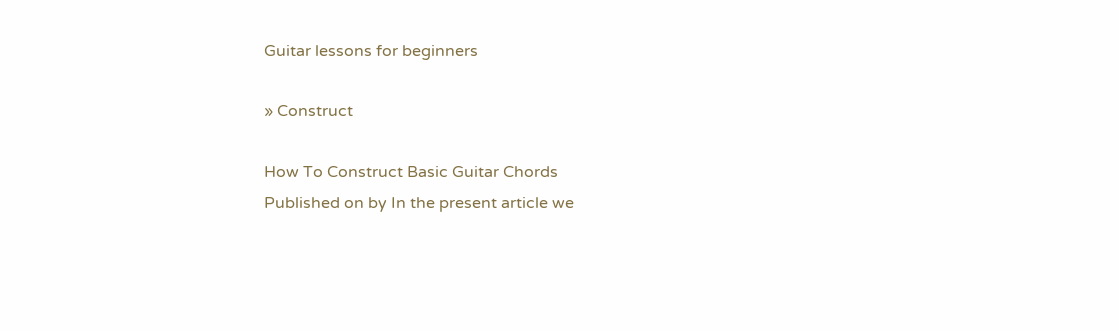Guitar lessons for beginners

» Construct

How To Construct Basic Guitar Chords
Published on by In the present article we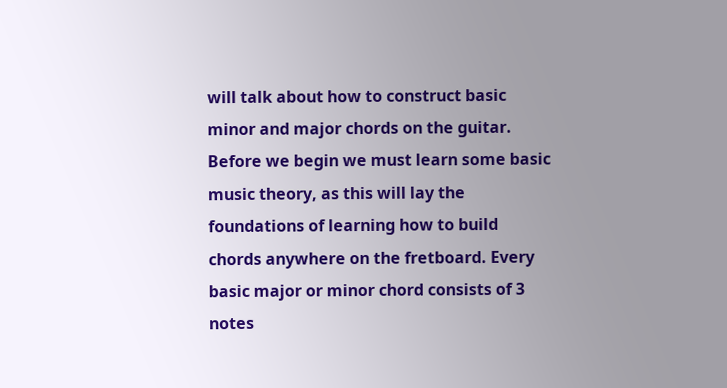will talk about how to construct basic minor and major chords on the guitar. Before we begin we must learn some basic music theory, as this will lay the foundations of learning how to build chords anywhere on the fretboard. Every basic major or minor chord consists of 3 notes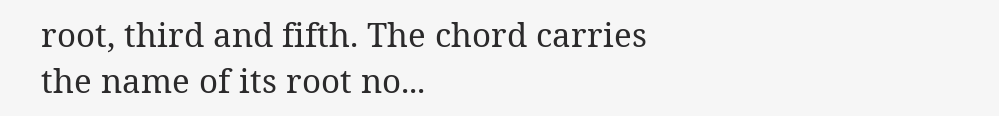root, third and fifth. The chord carries the name of its root no...